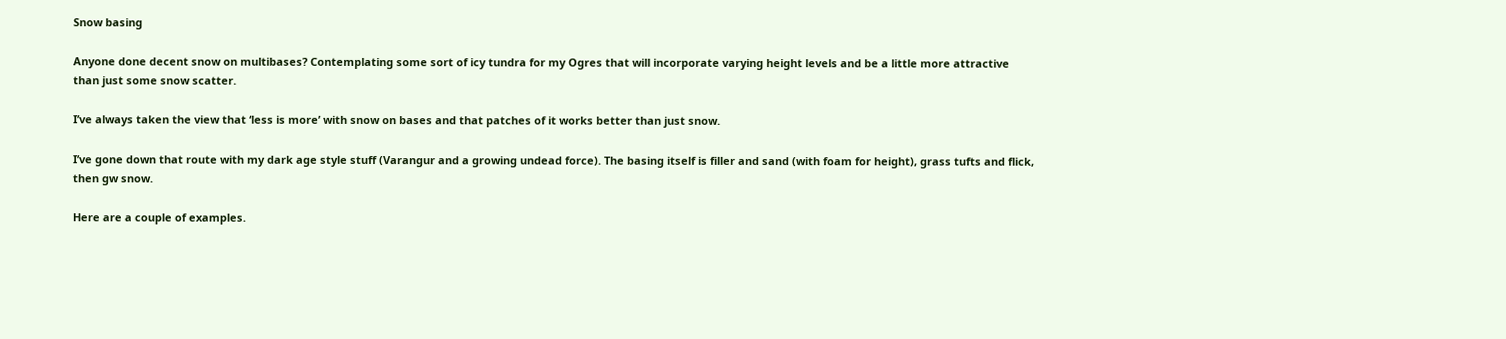Snow basing

Anyone done decent snow on multibases? Contemplating some sort of icy tundra for my Ogres that will incorporate varying height levels and be a little more attractive than just some snow scatter.

I’ve always taken the view that ‘less is more’ with snow on bases and that patches of it works better than just snow.

I’ve gone down that route with my dark age style stuff (Varangur and a growing undead force). The basing itself is filler and sand (with foam for height), grass tufts and flick, then gw snow.

Here are a couple of examples.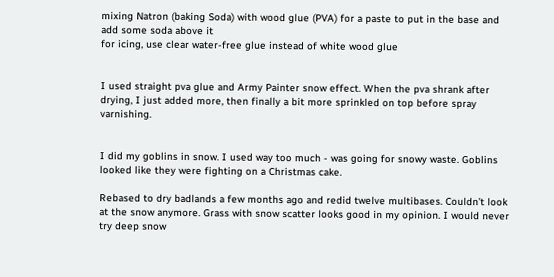mixing Natron (baking Soda) with wood glue (PVA) for a paste to put in the base and add some soda above it
for icing, use clear water-free glue instead of white wood glue


I used straight pva glue and Army Painter snow effect. When the pva shrank after drying, I just added more, then finally a bit more sprinkled on top before spray varnishing.


I did my goblins in snow. I used way too much - was going for snowy waste. Goblins looked like they were fighting on a Christmas cake.

Rebased to dry badlands a few months ago and redid twelve multibases. Couldn’t look at the snow anymore. Grass with snow scatter looks good in my opinion. I would never try deep snow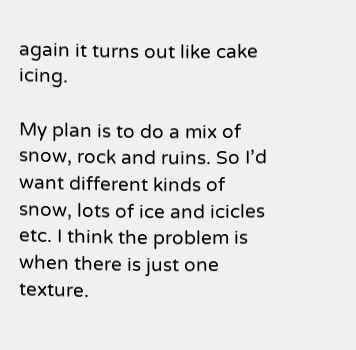again it turns out like cake icing.

My plan is to do a mix of snow, rock and ruins. So I’d want different kinds of snow, lots of ice and icicles etc. I think the problem is when there is just one texture.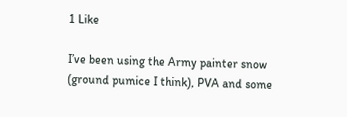1 Like

I’ve been using the Army painter snow (ground pumice I think), PVA and some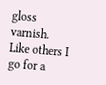gloss varnish. Like others I go for a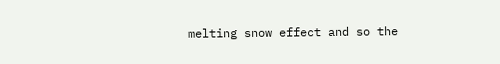melting snow effect and so the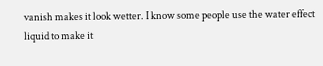vanish makes it look wetter. I know some people use the water effect liquid to make it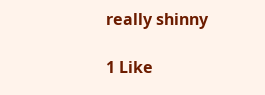really shinny

1 Like